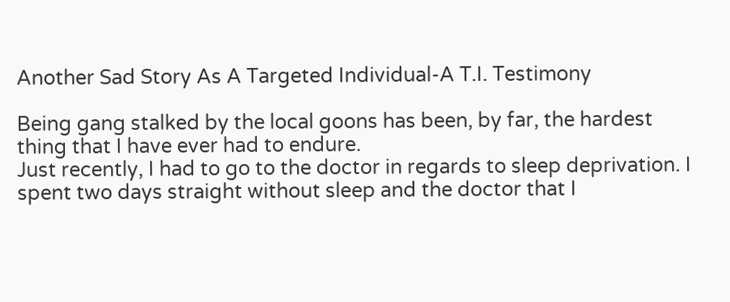Another Sad Story As A Targeted Individual-A T.I. Testimony

Being gang stalked by the local goons has been, by far, the hardest thing that I have ever had to endure.
Just recently, I had to go to the doctor in regards to sleep deprivation. I spent two days straight without sleep and the doctor that I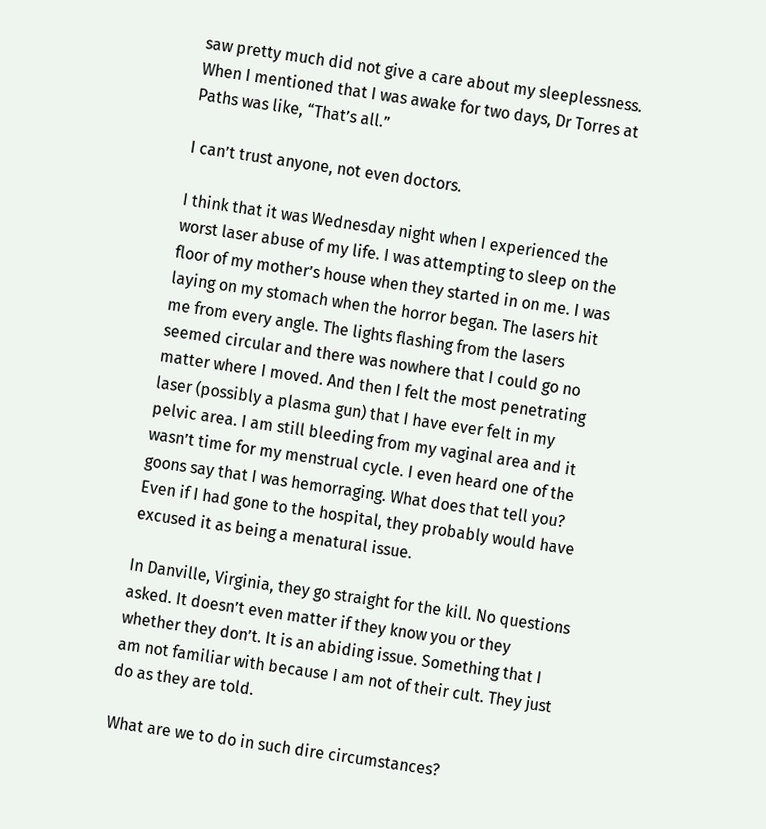saw pretty much did not give a care about my sleeplessness. When I mentioned that I was awake for two days, Dr Torres at Paths was like, “That’s all.”

I can’t trust anyone, not even doctors.

I think that it was Wednesday night when I experienced the worst laser abuse of my life. I was attempting to sleep on the floor of my mother’s house when they started in on me. I was laying on my stomach when the horror began. The lasers hit me from every angle. The lights flashing from the lasers seemed circular and there was nowhere that I could go no matter where I moved. And then I felt the most penetrating laser (possibly a plasma gun) that I have ever felt in my pelvic area. I am still bleeding from my vaginal area and it wasn’t time for my menstrual cycle. I even heard one of the goons say that I was hemorraging. What does that tell you? Even if I had gone to the hospital, they probably would have excused it as being a menatural issue.

In Danville, Virginia, they go straight for the kill. No questions asked. It doesn’t even matter if they know you or they whether they don’t. It is an abiding issue. Something that I am not familiar with because I am not of their cult. They just do as they are told.

What are we to do in such dire circumstances?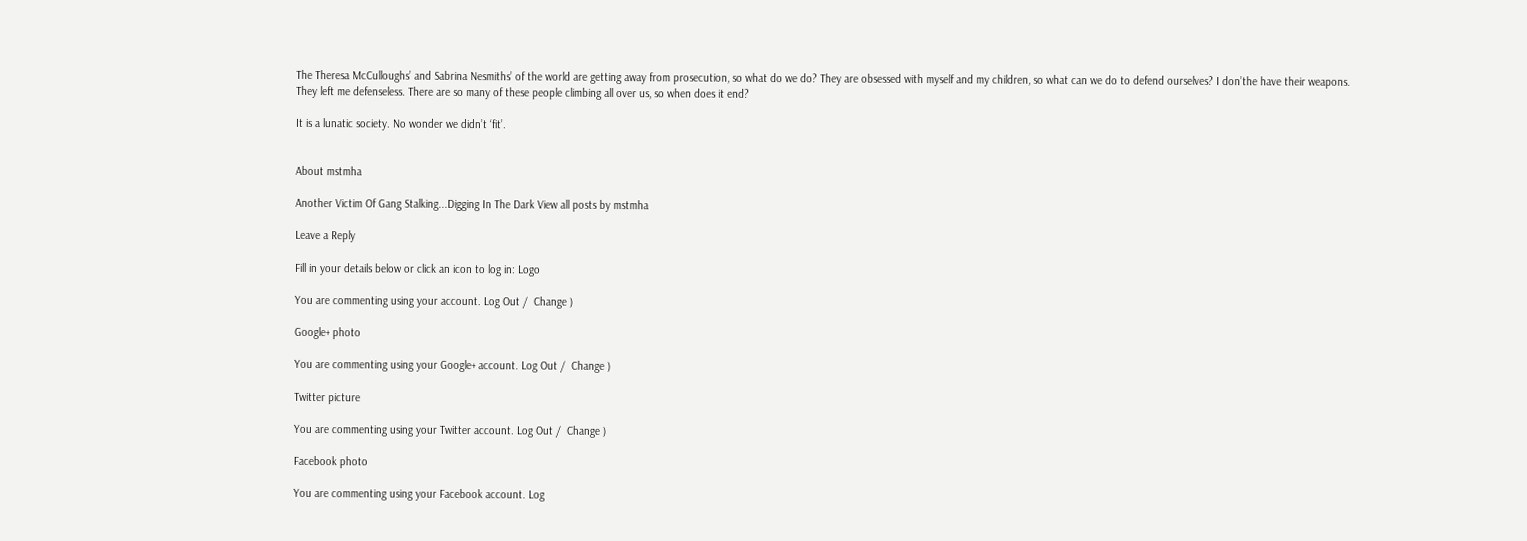The Theresa McCulloughs’ and Sabrina Nesmiths’ of the world are getting away from prosecution, so what do we do? They are obsessed with myself and my children, so what can we do to defend ourselves? I don’the have their weapons. They left me defenseless. There are so many of these people climbing all over us, so when does it end?

It is a lunatic society. No wonder we didn’t ‘fit’.


About mstmha

Another Victim Of Gang Stalking...Digging In The Dark View all posts by mstmha

Leave a Reply

Fill in your details below or click an icon to log in: Logo

You are commenting using your account. Log Out /  Change )

Google+ photo

You are commenting using your Google+ account. Log Out /  Change )

Twitter picture

You are commenting using your Twitter account. Log Out /  Change )

Facebook photo

You are commenting using your Facebook account. Log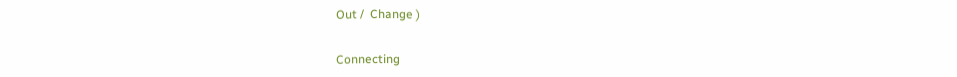Out /  Change )


Connecting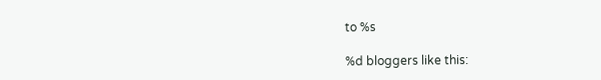to %s

%d bloggers like this: